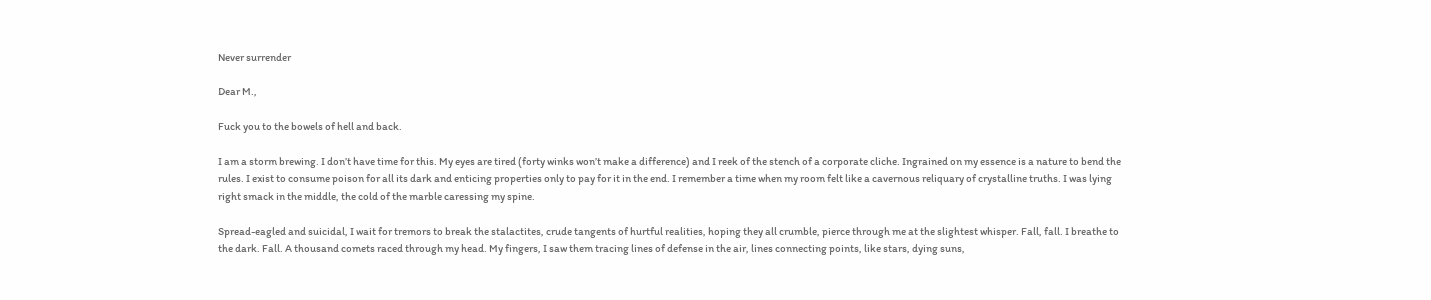Never surrender

Dear M.,

Fuck you to the bowels of hell and back.

I am a storm brewing. I don’t have time for this. My eyes are tired (forty winks won’t make a difference) and I reek of the stench of a corporate cliche. Ingrained on my essence is a nature to bend the rules. I exist to consume poison for all its dark and enticing properties only to pay for it in the end. I remember a time when my room felt like a cavernous reliquary of crystalline truths. I was lying right smack in the middle, the cold of the marble caressing my spine.

Spread-eagled and suicidal, I wait for tremors to break the stalactites, crude tangents of hurtful realities, hoping they all crumble, pierce through me at the slightest whisper. Fall, fall. I breathe to the dark. Fall. A thousand comets raced through my head. My fingers, I saw them tracing lines of defense in the air, lines connecting points, like stars, dying suns,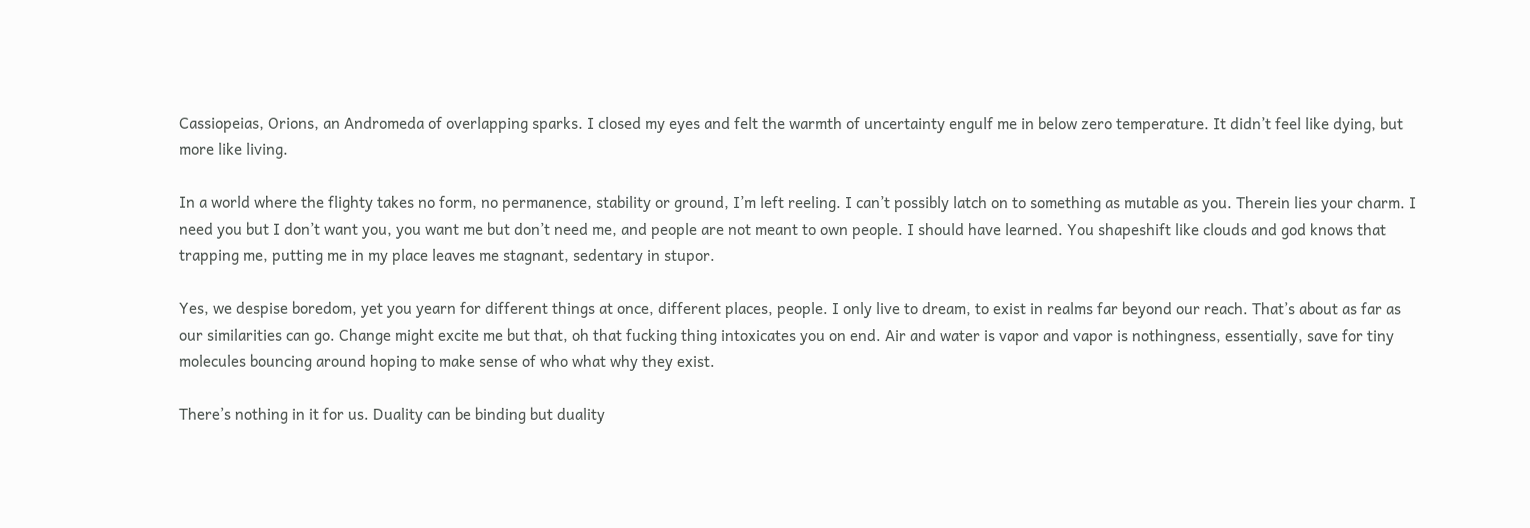Cassiopeias, Orions, an Andromeda of overlapping sparks. I closed my eyes and felt the warmth of uncertainty engulf me in below zero temperature. It didn’t feel like dying, but more like living.

In a world where the flighty takes no form, no permanence, stability or ground, I’m left reeling. I can’t possibly latch on to something as mutable as you. Therein lies your charm. I need you but I don’t want you, you want me but don’t need me, and people are not meant to own people. I should have learned. You shapeshift like clouds and god knows that trapping me, putting me in my place leaves me stagnant, sedentary in stupor.

Yes, we despise boredom, yet you yearn for different things at once, different places, people. I only live to dream, to exist in realms far beyond our reach. That’s about as far as our similarities can go. Change might excite me but that, oh that fucking thing intoxicates you on end. Air and water is vapor and vapor is nothingness, essentially, save for tiny molecules bouncing around hoping to make sense of who what why they exist.

There’s nothing in it for us. Duality can be binding but duality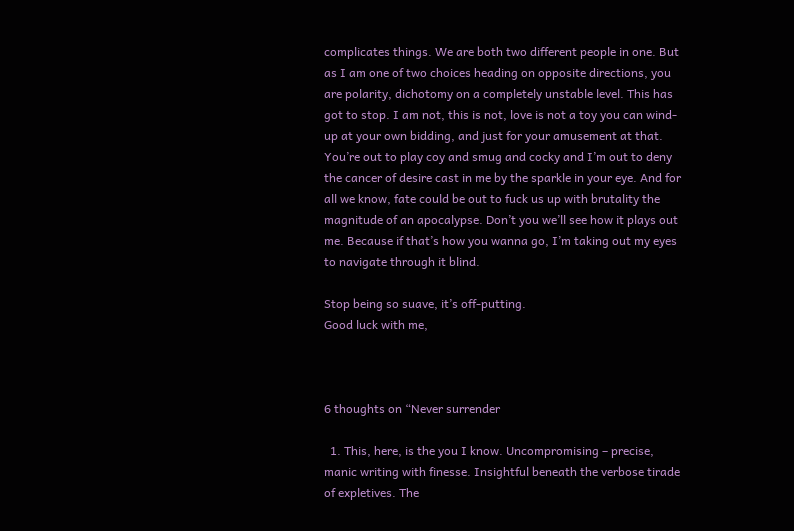complicates things. We are both two different people in one. But as I am one of two choices heading on opposite directions, you are polarity, dichotomy on a completely unstable level. This has got to stop. I am not, this is not, love is not a toy you can wind-up at your own bidding, and just for your amusement at that. You’re out to play coy and smug and cocky and I’m out to deny the cancer of desire cast in me by the sparkle in your eye. And for all we know, fate could be out to fuck us up with brutality the magnitude of an apocalypse. Don’t you we’ll see how it plays out me. Because if that’s how you wanna go, I’m taking out my eyes to navigate through it blind.

Stop being so suave, it’s off-putting.
Good luck with me,



6 thoughts on “Never surrender

  1. This, here, is the you I know. Uncompromising – precise, manic writing with finesse. Insightful beneath the verbose tirade of expletives. The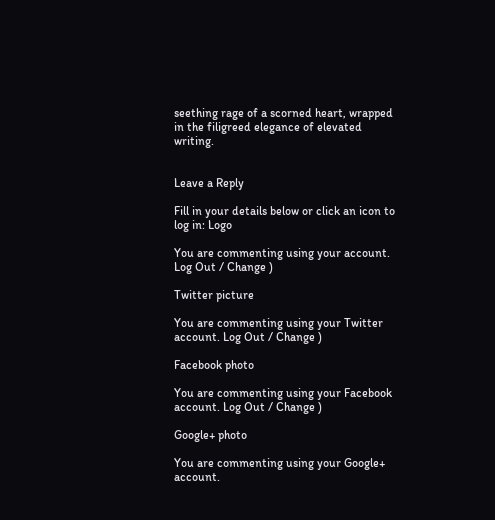seething rage of a scorned heart, wrapped in the filigreed elegance of elevated writing.


Leave a Reply

Fill in your details below or click an icon to log in: Logo

You are commenting using your account. Log Out / Change )

Twitter picture

You are commenting using your Twitter account. Log Out / Change )

Facebook photo

You are commenting using your Facebook account. Log Out / Change )

Google+ photo

You are commenting using your Google+ account.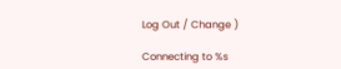Log Out / Change )

Connecting to %s